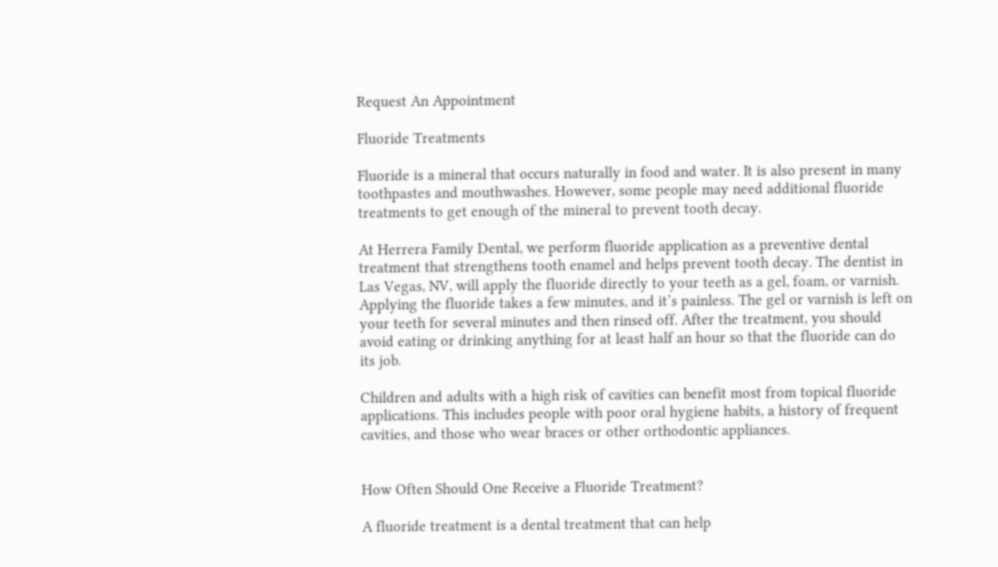Request An Appointment

Fluoride Treatments

Fluoride is a mineral that occurs naturally in food and water. It is also present in many toothpastes and mouthwashes. However, some people may need additional fluoride treatments to get enough of the mineral to prevent tooth decay.

At Herrera Family Dental, we perform fluoride application as a preventive dental treatment that strengthens tooth enamel and helps prevent tooth decay. The dentist in Las Vegas, NV, will apply the fluoride directly to your teeth as a gel, foam, or varnish. Applying the fluoride takes a few minutes, and it’s painless. The gel or varnish is left on your teeth for several minutes and then rinsed off. After the treatment, you should avoid eating or drinking anything for at least half an hour so that the fluoride can do its job.

Children and adults with a high risk of cavities can benefit most from topical fluoride applications. This includes people with poor oral hygiene habits, a history of frequent cavities, and those who wear braces or other orthodontic appliances.


How Often Should One Receive a Fluoride Treatment?

A fluoride treatment is a dental treatment that can help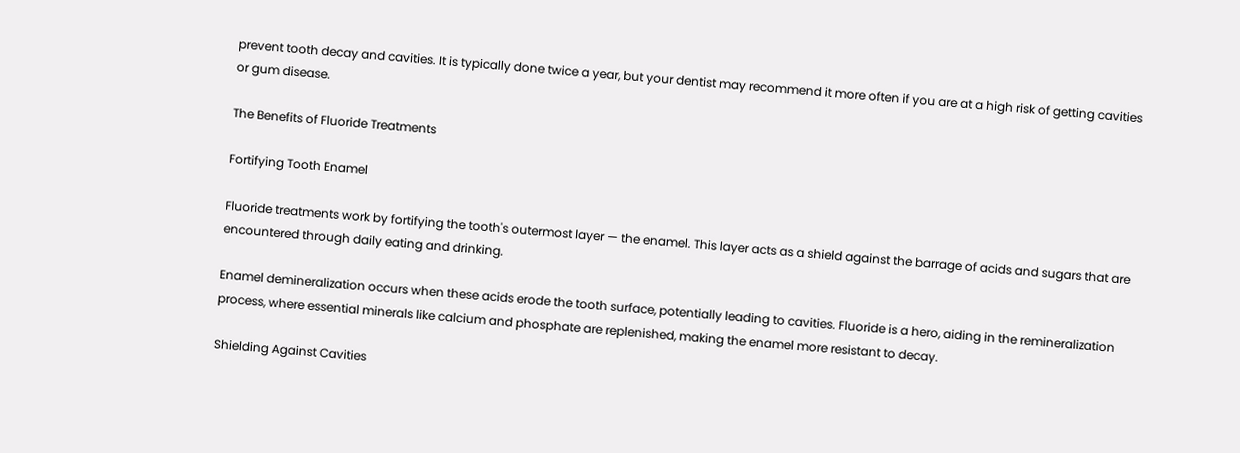prevent tooth decay and cavities. It is typically done twice a year, but your dentist may recommend it more often if you are at a high risk of getting cavities or gum disease.

The Benefits of Fluoride Treatments

Fortifying Tooth Enamel

Fluoride treatments work by fortifying the tooth's outermost layer — the enamel. This layer acts as a shield against the barrage of acids and sugars that are encountered through daily eating and drinking.

Enamel demineralization occurs when these acids erode the tooth surface, potentially leading to cavities. Fluoride is a hero, aiding in the remineralization process, where essential minerals like calcium and phosphate are replenished, making the enamel more resistant to decay.

Shielding Against Cavities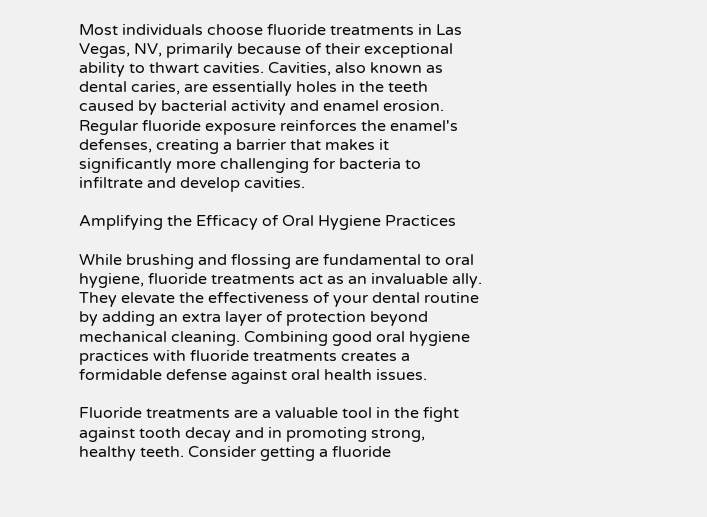Most individuals choose fluoride treatments in Las Vegas, NV, primarily because of their exceptional ability to thwart cavities. Cavities, also known as dental caries, are essentially holes in the teeth caused by bacterial activity and enamel erosion. Regular fluoride exposure reinforces the enamel's defenses, creating a barrier that makes it significantly more challenging for bacteria to infiltrate and develop cavities.

Amplifying the Efficacy of Oral Hygiene Practices

While brushing and flossing are fundamental to oral hygiene, fluoride treatments act as an invaluable ally. They elevate the effectiveness of your dental routine by adding an extra layer of protection beyond mechanical cleaning. Combining good oral hygiene practices with fluoride treatments creates a formidable defense against oral health issues.

Fluoride treatments are a valuable tool in the fight against tooth decay and in promoting strong, healthy teeth. Consider getting a fluoride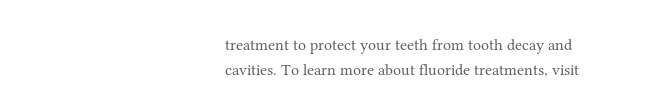treatment to protect your teeth from tooth decay and cavities. To learn more about fluoride treatments, visit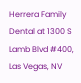Herrera Family Dental at 1300 S Lamb Blvd #400, Las Vegas, NV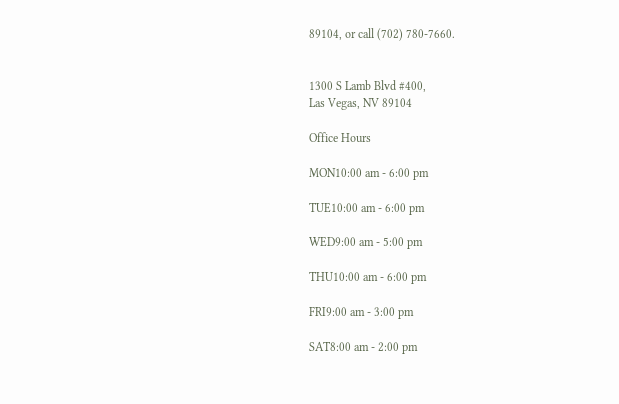89104, or call (702) 780-7660.


1300 S Lamb Blvd #400,
Las Vegas, NV 89104

Office Hours

MON10:00 am - 6:00 pm

TUE10:00 am - 6:00 pm

WED9:00 am - 5:00 pm

THU10:00 am - 6:00 pm

FRI9:00 am - 3:00 pm

SAT8:00 am - 2:00 pm